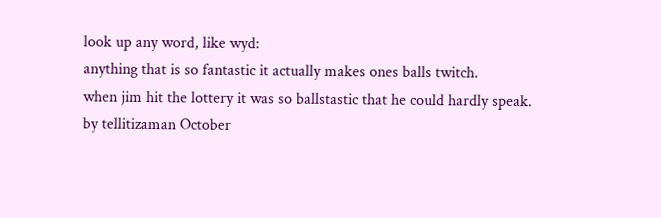look up any word, like wyd:
anything that is so fantastic it actually makes ones balls twitch.
when jim hit the lottery it was so ballstastic that he could hardly speak.
by tellitizaman October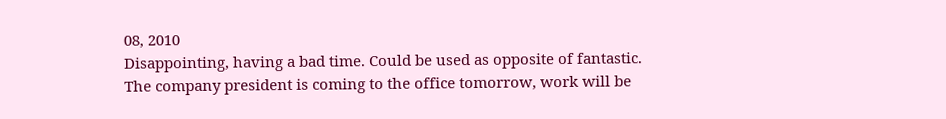08, 2010
Disappointing, having a bad time. Could be used as opposite of fantastic.
The company president is coming to the office tomorrow, work will be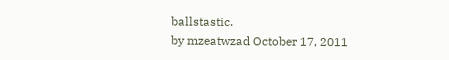ballstastic.
by mzeatwzad October 17, 2011